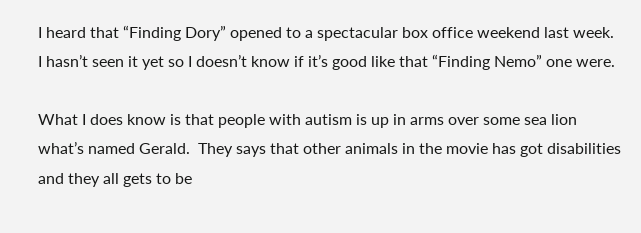I heard that “Finding Dory” opened to a spectacular box office weekend last week.  I hasn’t seen it yet so I doesn’t know if it’s good like that “Finding Nemo” one were.

What I does know is that people with autism is up in arms over some sea lion what’s named Gerald.  They says that other animals in the movie has got disabilities and they all gets to be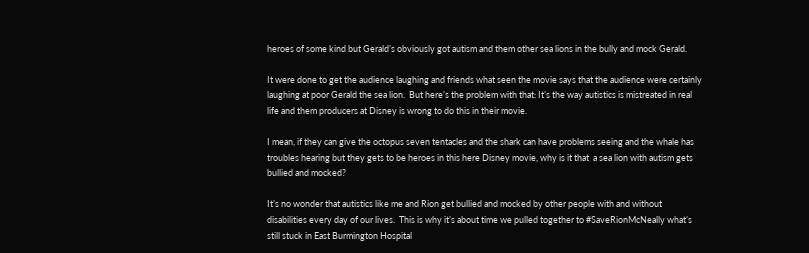heroes of some kind but Gerald’s obviously got autism and them other sea lions in the bully and mock Gerald.

It were done to get the audience laughing and friends what seen the movie says that the audience were certainly laughing at poor Gerald the sea lion.  But here’s the problem with that: It’s the way autistics is mistreated in real life and them producers at Disney is wrong to do this in their movie.

I mean, if they can give the octopus seven tentacles and the shark can have problems seeing and the whale has troubles hearing but they gets to be heroes in this here Disney movie, why is it that  a sea lion with autism gets bullied and mocked?

It’s no wonder that autistics like me and Rion get bullied and mocked by other people with and without disabilities every day of our lives.  This is why it’s about time we pulled together to #SaveRionMcNeally what’s still stuck in East Burmington Hospital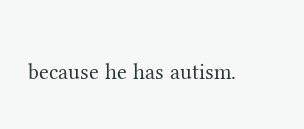because he has autism.